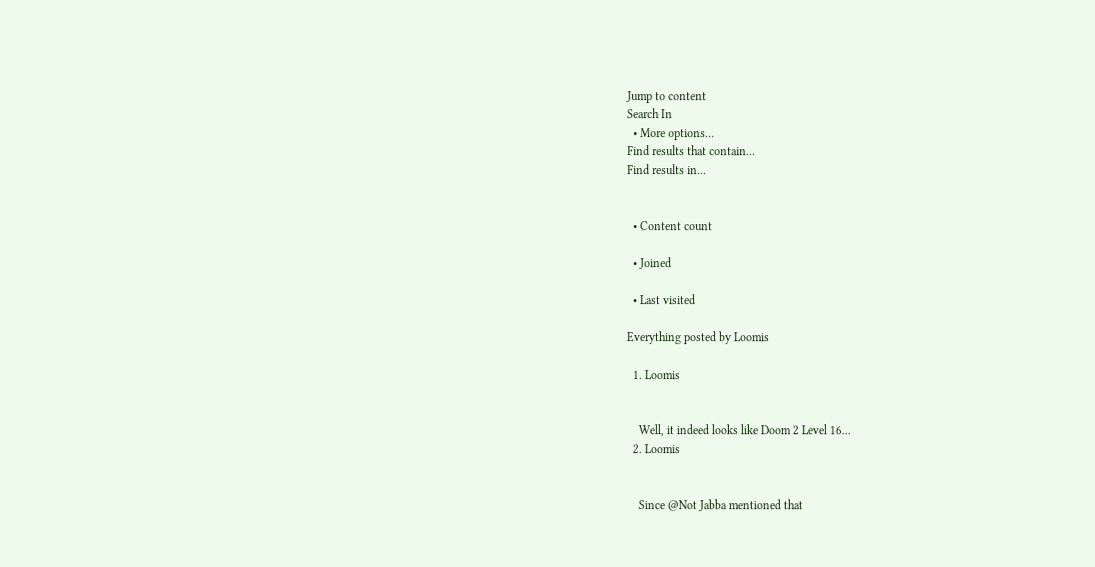Jump to content
Search In
  • More options...
Find results that contain...
Find results in...


  • Content count

  • Joined

  • Last visited

Everything posted by Loomis

  1. Loomis


    Well, it indeed looks like Doom 2 Level 16...
  2. Loomis


    Since @Not Jabba mentioned that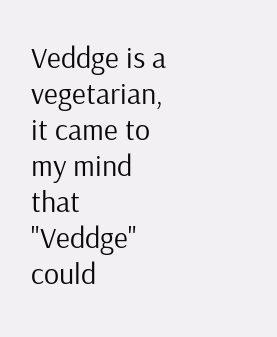Veddge is a vegetarian, it came to my mind that "Veddge" could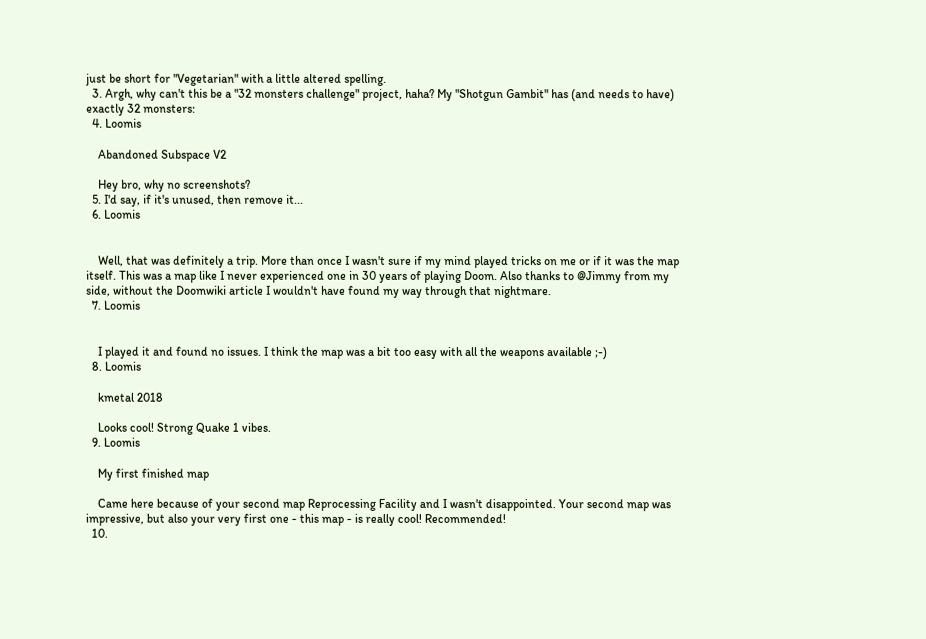just be short for "Vegetarian" with a little altered spelling.
  3. Argh, why can't this be a "32 monsters challenge" project, haha? My "Shotgun Gambit" has (and needs to have) exactly 32 monsters:
  4. Loomis

    Abandoned Subspace V2

    Hey bro, why no screenshots?
  5. I'd say, if it's unused, then remove it...
  6. Loomis


    Well, that was definitely a trip. More than once I wasn't sure if my mind played tricks on me or if it was the map itself. This was a map like I never experienced one in 30 years of playing Doom. Also thanks to @Jimmy from my side, without the Doomwiki article I wouldn't have found my way through that nightmare.
  7. Loomis


    I played it and found no issues. I think the map was a bit too easy with all the weapons available ;-)
  8. Loomis

    kmetal 2018

    Looks cool! Strong Quake 1 vibes.
  9. Loomis

    My first finished map

    Came here because of your second map Reprocessing Facility and I wasn't disappointed. Your second map was impressive, but also your very first one - this map - is really cool! Recommended!
  10.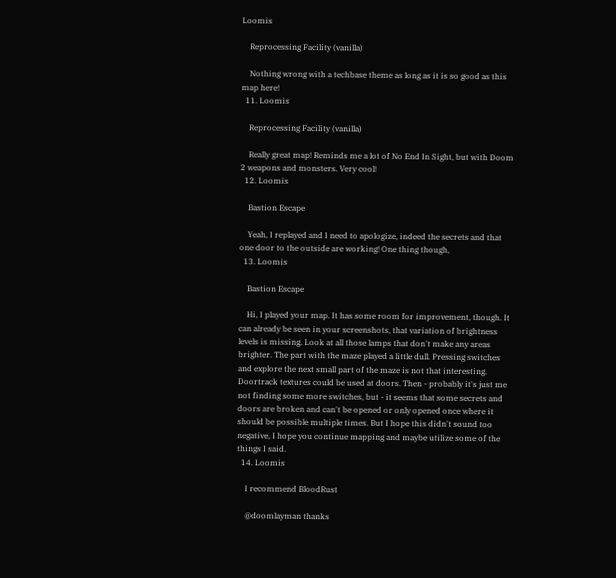Loomis

    Reprocessing Facility (vanilla)

    Nothing wrong with a techbase theme as long as it is so good as this map here!
  11. Loomis

    Reprocessing Facility (vanilla)

    Really great map! Reminds me a lot of No End In Sight, but with Doom 2 weapons and monsters. Very cool!
  12. Loomis

    Bastion Escape

    Yeah, I replayed and I need to apologize, indeed the secrets and that one door to the outside are working! One thing though,
  13. Loomis

    Bastion Escape

    Hi, I played your map. It has some room for improvement, though. It can already be seen in your screenshots, that variation of brightness levels is missing. Look at all those lamps that don't make any areas brighter. The part with the maze played a little dull. Pressing switches and explore the next small part of the maze is not that interesting. Doortrack textures could be used at doors. Then - probably it's just me not finding some more switches, but - it seems that some secrets and doors are broken and can't be opened or only opened once where it should be possible multiple times. But I hope this didn't sound too negative, I hope you continue mapping and maybe utilize some of the things I said.
  14. Loomis

    I recommend BloodRust

    @doomlayman thanks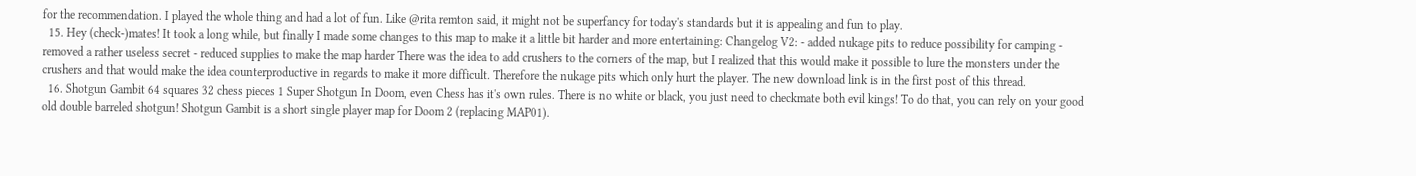for the recommendation. I played the whole thing and had a lot of fun. Like @rita remton said, it might not be superfancy for today's standards but it is appealing and fun to play.
  15. Hey (check-)mates! It took a long while, but finally I made some changes to this map to make it a little bit harder and more entertaining: Changelog V2: - added nukage pits to reduce possibility for camping - removed a rather useless secret - reduced supplies to make the map harder There was the idea to add crushers to the corners of the map, but I realized that this would make it possible to lure the monsters under the crushers and that would make the idea counterproductive in regards to make it more difficult. Therefore the nukage pits which only hurt the player. The new download link is in the first post of this thread.
  16. Shotgun Gambit 64 squares 32 chess pieces 1 Super Shotgun In Doom, even Chess has it's own rules. There is no white or black, you just need to checkmate both evil kings! To do that, you can rely on your good old double barreled shotgun! Shotgun Gambit is a short single player map for Doom 2 (replacing MAP01).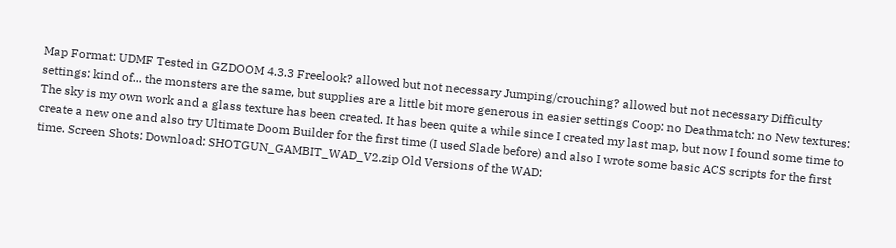Map Format: UDMF Tested in GZDOOM 4.3.3 Freelook? allowed but not necessary Jumping/crouching? allowed but not necessary Difficulty settings: kind of... the monsters are the same, but supplies are a little bit more generous in easier settings Coop: no Deathmatch: no New textures: The sky is my own work and a glass texture has been created. It has been quite a while since I created my last map, but now I found some time to create a new one and also try Ultimate Doom Builder for the first time (I used Slade before) and also I wrote some basic ACS scripts for the first time. Screen Shots: Download: SHOTGUN_GAMBIT_WAD_V2.zip Old Versions of the WAD: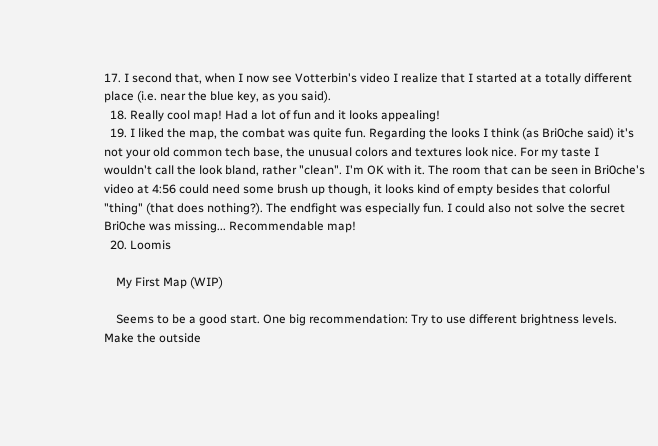17. I second that, when I now see Votterbin's video I realize that I started at a totally different place (i.e. near the blue key, as you said).
  18. Really cool map! Had a lot of fun and it looks appealing!
  19. I liked the map, the combat was quite fun. Regarding the looks I think (as Bri0che said) it's not your old common tech base, the unusual colors and textures look nice. For my taste I wouldn't call the look bland, rather "clean". I'm OK with it. The room that can be seen in Bri0che's video at 4:56 could need some brush up though, it looks kind of empty besides that colorful "thing" (that does nothing?). The endfight was especially fun. I could also not solve the secret Bri0che was missing... Recommendable map!
  20. Loomis

    My First Map (WIP)

    Seems to be a good start. One big recommendation: Try to use different brightness levels. Make the outside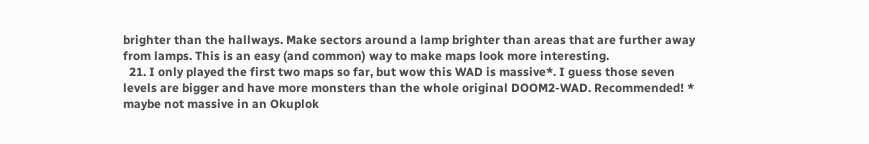brighter than the hallways. Make sectors around a lamp brighter than areas that are further away from lamps. This is an easy (and common) way to make maps look more interesting.
  21. I only played the first two maps so far, but wow this WAD is massive*. I guess those seven levels are bigger and have more monsters than the whole original DOOM2-WAD. Recommended! * maybe not massive in an Okuplok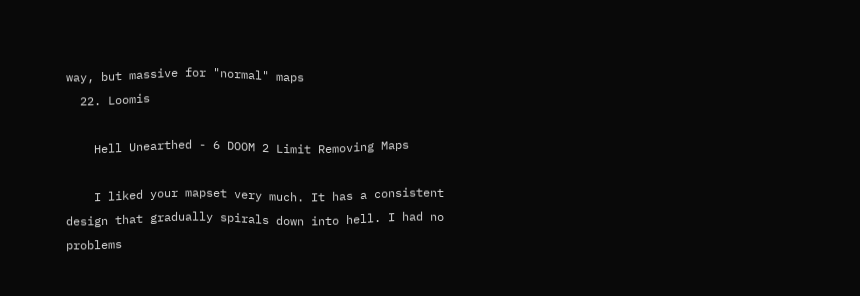way, but massive for "normal" maps
  22. Loomis

    Hell Unearthed - 6 DOOM 2 Limit Removing Maps

    I liked your mapset very much. It has a consistent design that gradually spirals down into hell. I had no problems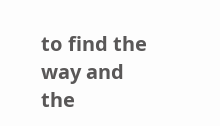to find the way and the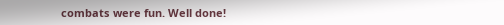combats were fun. Well done!